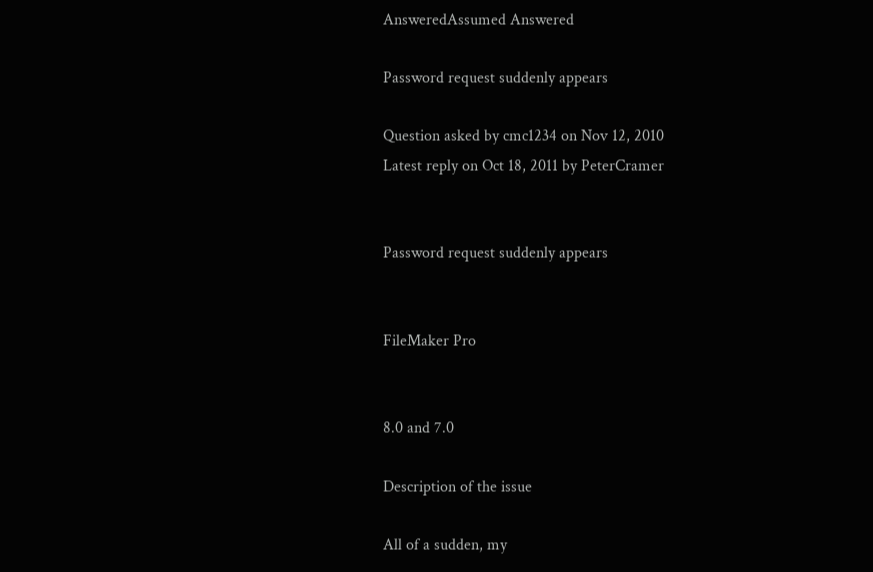AnsweredAssumed Answered

Password request suddenly appears

Question asked by cmc1234 on Nov 12, 2010
Latest reply on Oct 18, 2011 by PeterCramer


Password request suddenly appears


FileMaker Pro


8.0 and 7.0

Description of the issue

All of a sudden, my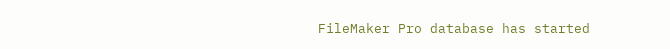FileMaker Pro database has started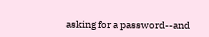asking for a password--and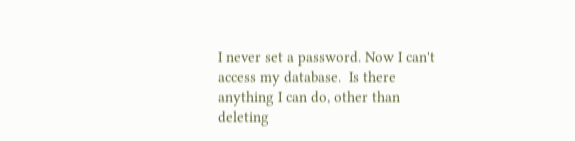I never set a password. Now I can't access my database.  Is there anything I can do, other than deleting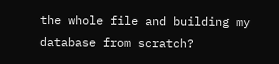the whole file and building my database from scratch?